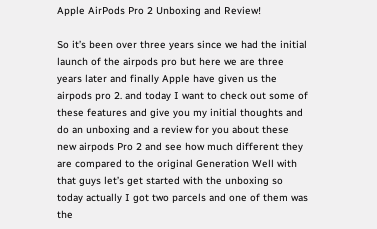Apple AirPods Pro 2 Unboxing and Review!

So it’s been over three years since we had the initial launch of the airpods pro but here we are three years later and finally Apple have given us the airpods pro 2. and today I want to check out some of these features and give you my initial thoughts and do an unboxing and a review for you about these new airpods Pro 2 and see how much different they are compared to the original Generation Well with that guys let’s get started with the unboxing so today actually I got two parcels and one of them was the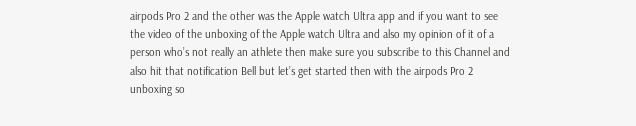airpods Pro 2 and the other was the Apple watch Ultra app and if you want to see the video of the unboxing of the Apple watch Ultra and also my opinion of it of a person who’s not really an athlete then make sure you subscribe to this Channel and also hit that notification Bell but let’s get started then with the airpods Pro 2 unboxing so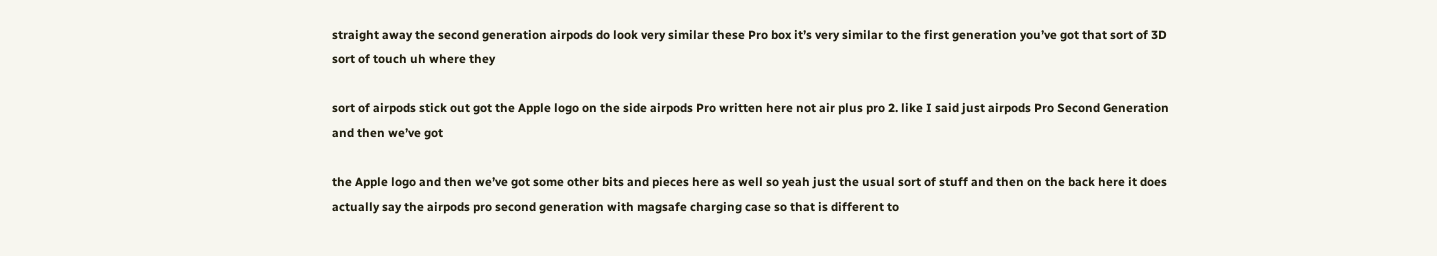straight away the second generation airpods do look very similar these Pro box it’s very similar to the first generation you’ve got that sort of 3D sort of touch uh where they

sort of airpods stick out got the Apple logo on the side airpods Pro written here not air plus pro 2. like I said just airpods Pro Second Generation and then we’ve got

the Apple logo and then we’ve got some other bits and pieces here as well so yeah just the usual sort of stuff and then on the back here it does actually say the airpods pro second generation with magsafe charging case so that is different to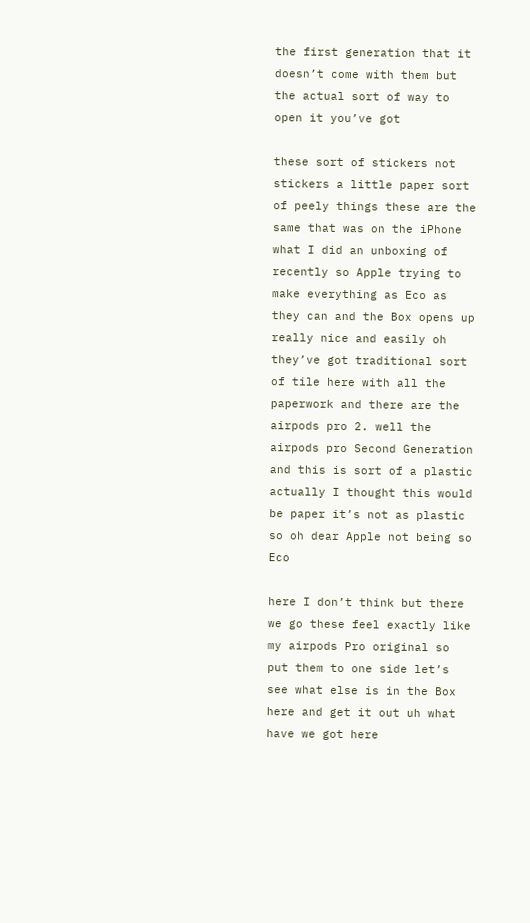the first generation that it doesn’t come with them but the actual sort of way to open it you’ve got

these sort of stickers not stickers a little paper sort of peely things these are the same that was on the iPhone what I did an unboxing of recently so Apple trying to make everything as Eco as they can and the Box opens up really nice and easily oh they’ve got traditional sort of tile here with all the paperwork and there are the airpods pro 2. well the airpods pro Second Generation and this is sort of a plastic actually I thought this would be paper it’s not as plastic so oh dear Apple not being so Eco

here I don’t think but there we go these feel exactly like my airpods Pro original so put them to one side let’s see what else is in the Box here and get it out uh what have we got here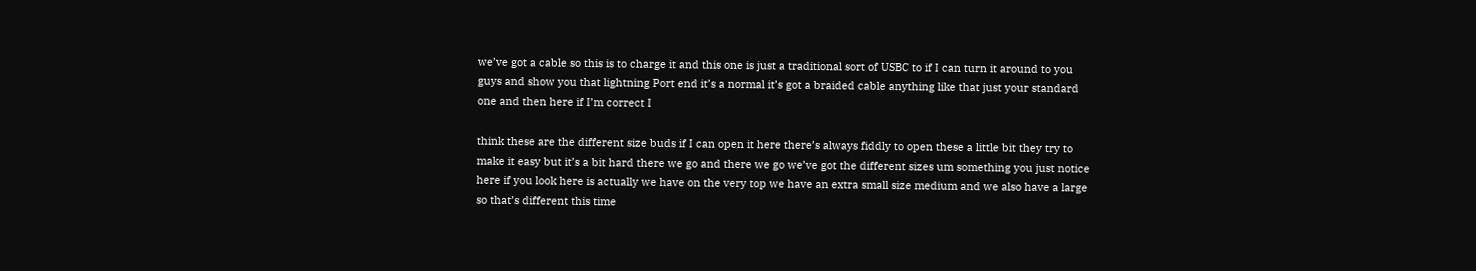we’ve got a cable so this is to charge it and this one is just a traditional sort of USBC to if I can turn it around to you guys and show you that lightning Port end it’s a normal it’s got a braided cable anything like that just your standard one and then here if I’m correct I

think these are the different size buds if I can open it here there’s always fiddly to open these a little bit they try to make it easy but it’s a bit hard there we go and there we go we’ve got the different sizes um something you just notice here if you look here is actually we have on the very top we have an extra small size medium and we also have a large so that’s different this time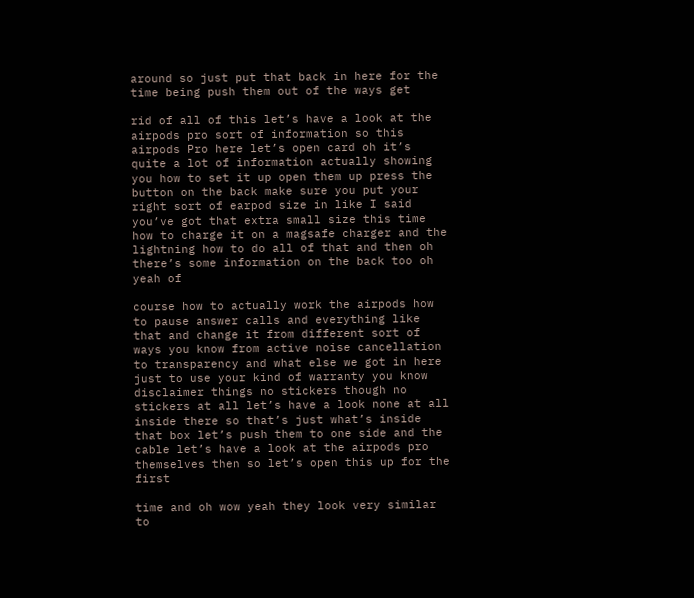around so just put that back in here for the time being push them out of the ways get

rid of all of this let’s have a look at the airpods pro sort of information so this airpods Pro here let’s open card oh it’s quite a lot of information actually showing you how to set it up open them up press the button on the back make sure you put your right sort of earpod size in like I said you’ve got that extra small size this time how to charge it on a magsafe charger and the lightning how to do all of that and then oh there’s some information on the back too oh yeah of

course how to actually work the airpods how to pause answer calls and everything like that and change it from different sort of ways you know from active noise cancellation to transparency and what else we got in here just to use your kind of warranty you know disclaimer things no stickers though no stickers at all let’s have a look none at all inside there so that’s just what’s inside that box let’s push them to one side and the cable let’s have a look at the airpods pro themselves then so let’s open this up for the first

time and oh wow yeah they look very similar to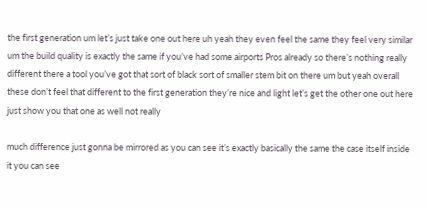the first generation um let’s just take one out here uh yeah they even feel the same they feel very similar um the build quality is exactly the same if you’ve had some airports Pros already so there’s nothing really different there a tool you’ve got that sort of black sort of smaller stem bit on there um but yeah overall these don’t feel that different to the first generation they’re nice and light let’s get the other one out here just show you that one as well not really

much difference just gonna be mirrored as you can see it’s exactly basically the same the case itself inside it you can see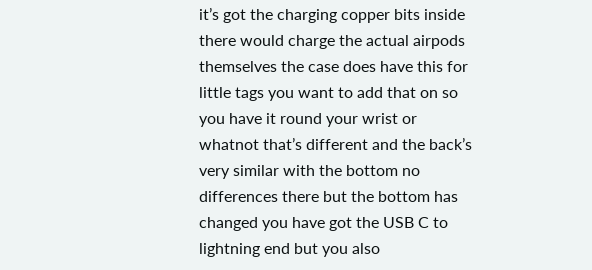it’s got the charging copper bits inside there would charge the actual airpods themselves the case does have this for little tags you want to add that on so you have it round your wrist or whatnot that’s different and the back’s very similar with the bottom no differences there but the bottom has changed you have got the USB C to lightning end but you also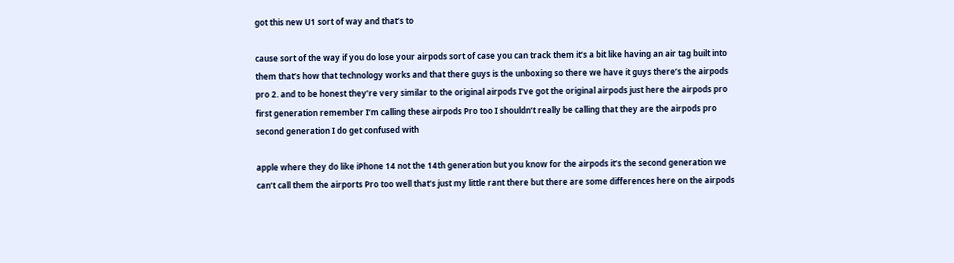got this new U1 sort of way and that’s to

cause sort of the way if you do lose your airpods sort of case you can track them it’s a bit like having an air tag built into them that’s how that technology works and that there guys is the unboxing so there we have it guys there’s the airpods pro 2. and to be honest they’re very similar to the original airpods I’ve got the original airpods just here the airpods pro first generation remember I’m calling these airpods Pro too I shouldn’t really be calling that they are the airpods pro second generation I do get confused with

apple where they do like iPhone 14 not the 14th generation but you know for the airpods it’s the second generation we can’t call them the airports Pro too well that’s just my little rant there but there are some differences here on the airpods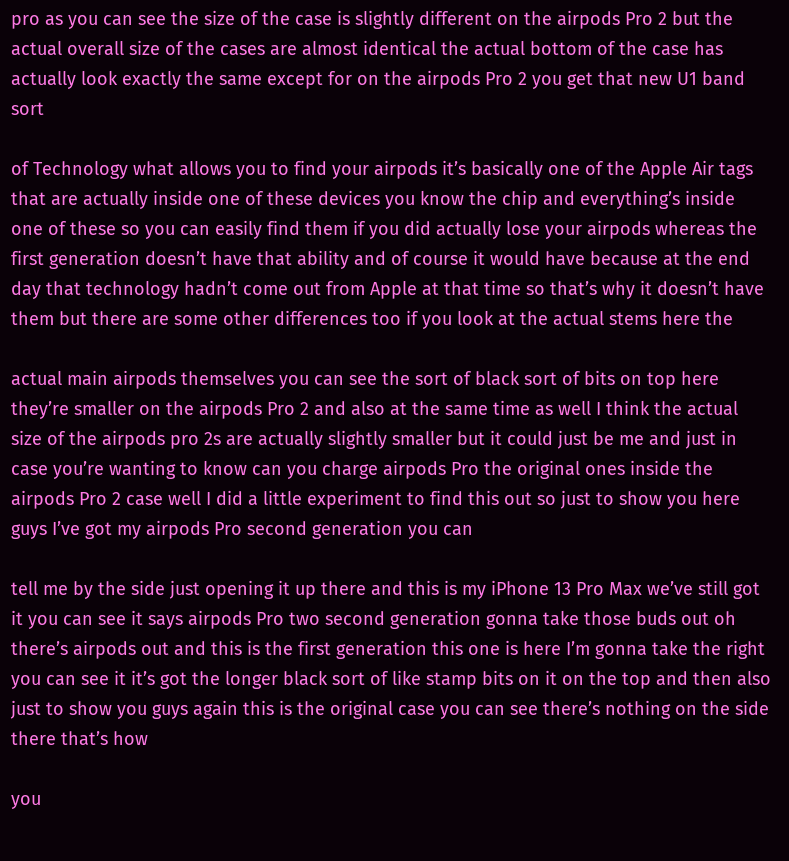pro as you can see the size of the case is slightly different on the airpods Pro 2 but the actual overall size of the cases are almost identical the actual bottom of the case has actually look exactly the same except for on the airpods Pro 2 you get that new U1 band sort

of Technology what allows you to find your airpods it’s basically one of the Apple Air tags that are actually inside one of these devices you know the chip and everything’s inside one of these so you can easily find them if you did actually lose your airpods whereas the first generation doesn’t have that ability and of course it would have because at the end day that technology hadn’t come out from Apple at that time so that’s why it doesn’t have them but there are some other differences too if you look at the actual stems here the

actual main airpods themselves you can see the sort of black sort of bits on top here they’re smaller on the airpods Pro 2 and also at the same time as well I think the actual size of the airpods pro 2s are actually slightly smaller but it could just be me and just in case you’re wanting to know can you charge airpods Pro the original ones inside the airpods Pro 2 case well I did a little experiment to find this out so just to show you here guys I’ve got my airpods Pro second generation you can

tell me by the side just opening it up there and this is my iPhone 13 Pro Max we’ve still got it you can see it says airpods Pro two second generation gonna take those buds out oh there’s airpods out and this is the first generation this one is here I’m gonna take the right you can see it it’s got the longer black sort of like stamp bits on it on the top and then also just to show you guys again this is the original case you can see there’s nothing on the side there that’s how

you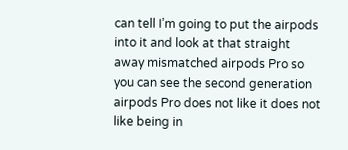can tell I’m going to put the airpods into it and look at that straight away mismatched airpods Pro so you can see the second generation airpods Pro does not like it does not like being in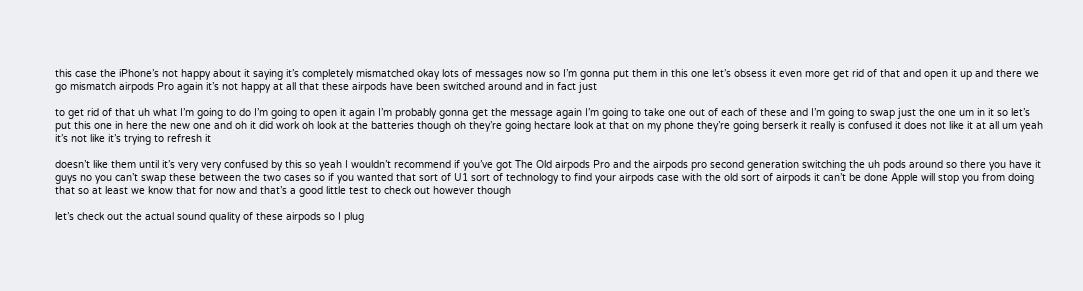this case the iPhone’s not happy about it saying it’s completely mismatched okay lots of messages now so I’m gonna put them in this one let’s obsess it even more get rid of that and open it up and there we go mismatch airpods Pro again it’s not happy at all that these airpods have been switched around and in fact just

to get rid of that uh what I’m going to do I’m going to open it again I’m probably gonna get the message again I’m going to take one out of each of these and I’m going to swap just the one um in it so let’s put this one in here the new one and oh it did work oh look at the batteries though oh they’re going hectare look at that on my phone they’re going berserk it really is confused it does not like it at all um yeah it’s not like it’s trying to refresh it

doesn’t like them until it’s very very confused by this so yeah I wouldn’t recommend if you’ve got The Old airpods Pro and the airpods pro second generation switching the uh pods around so there you have it guys no you can’t swap these between the two cases so if you wanted that sort of U1 sort of technology to find your airpods case with the old sort of airpods it can’t be done Apple will stop you from doing that so at least we know that for now and that’s a good little test to check out however though

let’s check out the actual sound quality of these airpods so I plug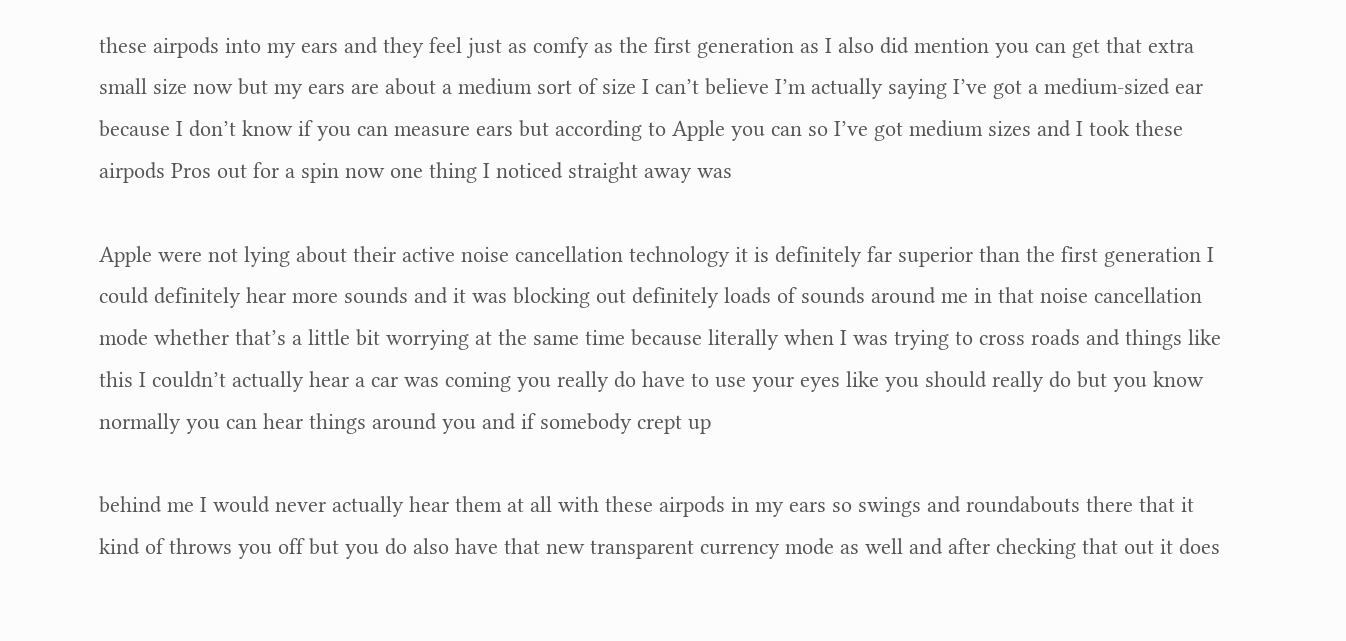these airpods into my ears and they feel just as comfy as the first generation as I also did mention you can get that extra small size now but my ears are about a medium sort of size I can’t believe I’m actually saying I’ve got a medium-sized ear because I don’t know if you can measure ears but according to Apple you can so I’ve got medium sizes and I took these airpods Pros out for a spin now one thing I noticed straight away was

Apple were not lying about their active noise cancellation technology it is definitely far superior than the first generation I could definitely hear more sounds and it was blocking out definitely loads of sounds around me in that noise cancellation mode whether that’s a little bit worrying at the same time because literally when I was trying to cross roads and things like this I couldn’t actually hear a car was coming you really do have to use your eyes like you should really do but you know normally you can hear things around you and if somebody crept up

behind me I would never actually hear them at all with these airpods in my ears so swings and roundabouts there that it kind of throws you off but you do also have that new transparent currency mode as well and after checking that out it does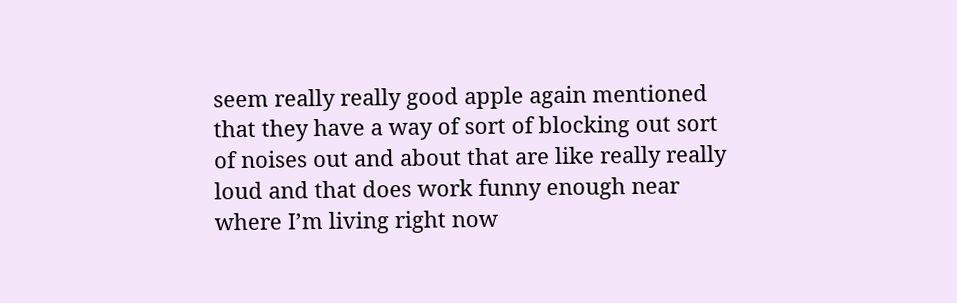seem really really good apple again mentioned that they have a way of sort of blocking out sort of noises out and about that are like really really loud and that does work funny enough near where I’m living right now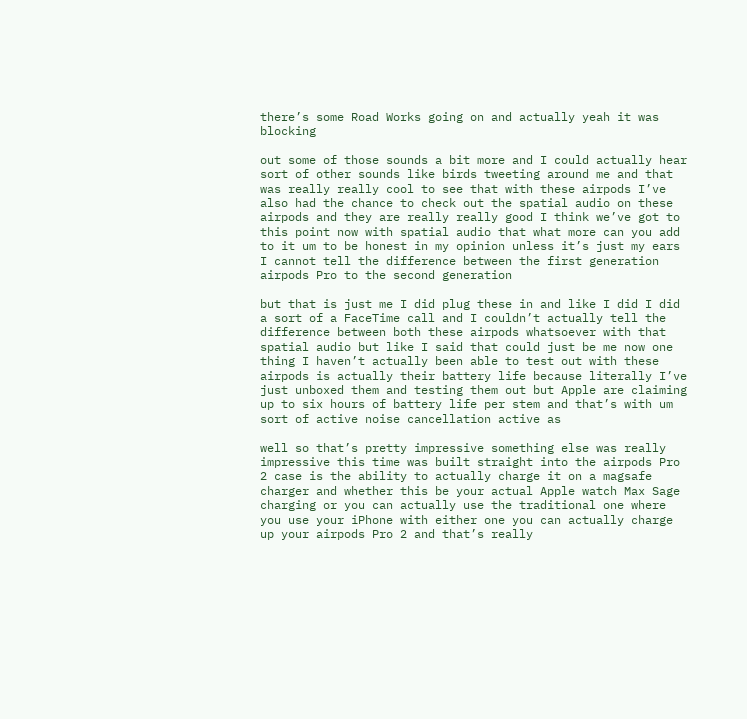there’s some Road Works going on and actually yeah it was blocking

out some of those sounds a bit more and I could actually hear sort of other sounds like birds tweeting around me and that was really really cool to see that with these airpods I’ve also had the chance to check out the spatial audio on these airpods and they are really really good I think we’ve got to this point now with spatial audio that what more can you add to it um to be honest in my opinion unless it’s just my ears I cannot tell the difference between the first generation airpods Pro to the second generation

but that is just me I did plug these in and like I did I did a sort of a FaceTime call and I couldn’t actually tell the difference between both these airpods whatsoever with that spatial audio but like I said that could just be me now one thing I haven’t actually been able to test out with these airpods is actually their battery life because literally I’ve just unboxed them and testing them out but Apple are claiming up to six hours of battery life per stem and that’s with um sort of active noise cancellation active as

well so that’s pretty impressive something else was really impressive this time was built straight into the airpods Pro 2 case is the ability to actually charge it on a magsafe charger and whether this be your actual Apple watch Max Sage charging or you can actually use the traditional one where you use your iPhone with either one you can actually charge up your airpods Pro 2 and that’s really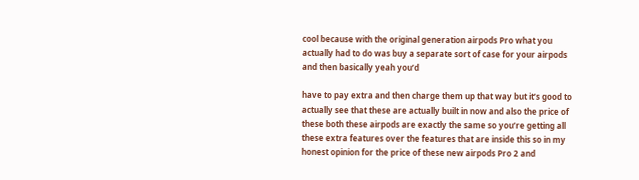cool because with the original generation airpods Pro what you actually had to do was buy a separate sort of case for your airpods and then basically yeah you’d

have to pay extra and then charge them up that way but it’s good to actually see that these are actually built in now and also the price of these both these airpods are exactly the same so you’re getting all these extra features over the features that are inside this so in my honest opinion for the price of these new airpods Pro 2 and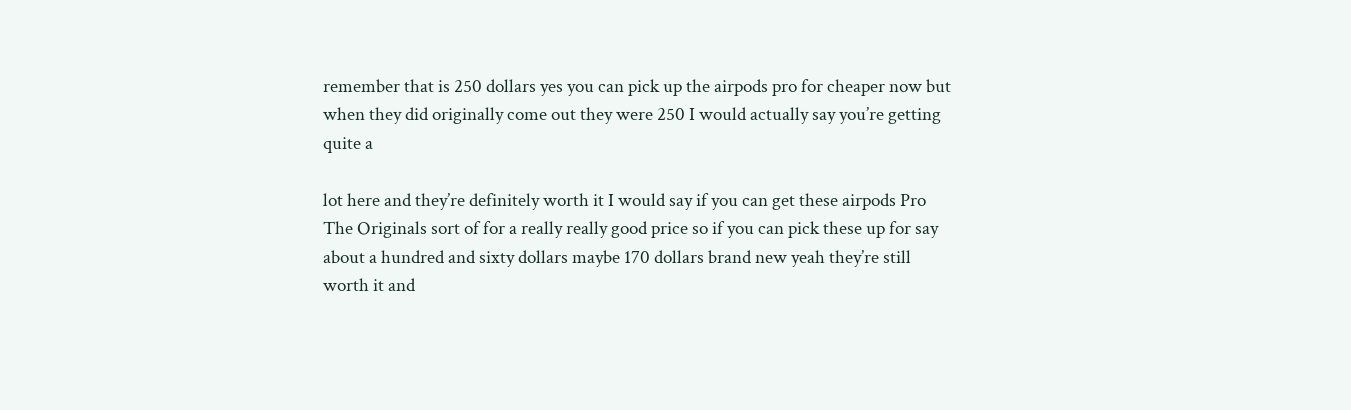remember that is 250 dollars yes you can pick up the airpods pro for cheaper now but when they did originally come out they were 250 I would actually say you’re getting quite a

lot here and they’re definitely worth it I would say if you can get these airpods Pro The Originals sort of for a really really good price so if you can pick these up for say about a hundred and sixty dollars maybe 170 dollars brand new yeah they’re still worth it and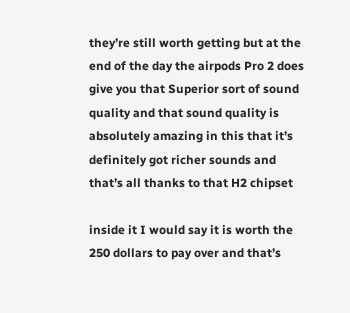they’re still worth getting but at the end of the day the airpods Pro 2 does give you that Superior sort of sound quality and that sound quality is absolutely amazing in this that it’s definitely got richer sounds and that’s all thanks to that H2 chipset

inside it I would say it is worth the 250 dollars to pay over and that’s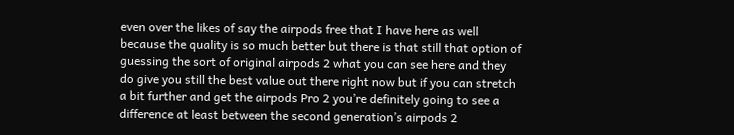even over the likes of say the airpods free that I have here as well because the quality is so much better but there is that still that option of guessing the sort of original airpods 2 what you can see here and they do give you still the best value out there right now but if you can stretch a bit further and get the airpods Pro 2 you’re definitely going to see a difference at least between the second generation’s airpods 2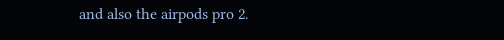and also the airpods pro 2.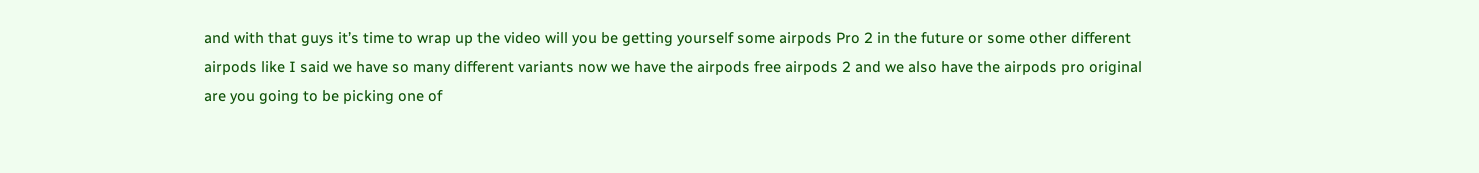and with that guys it’s time to wrap up the video will you be getting yourself some airpods Pro 2 in the future or some other different airpods like I said we have so many different variants now we have the airpods free airpods 2 and we also have the airpods pro original are you going to be picking one of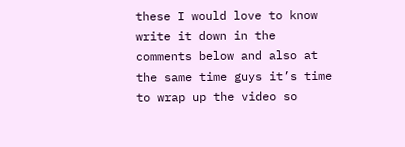these I would love to know write it down in the comments below and also at the same time guys it’s time to wrap up the video so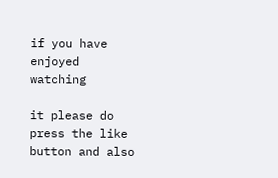if you have enjoyed watching

it please do press the like button and also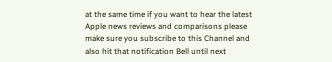at the same time if you want to hear the latest Apple news reviews and comparisons please make sure you subscribe to this Channel and also hit that notification Bell until next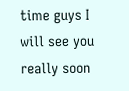time guys I will see you really soon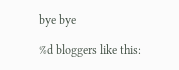bye bye

%d bloggers like this: